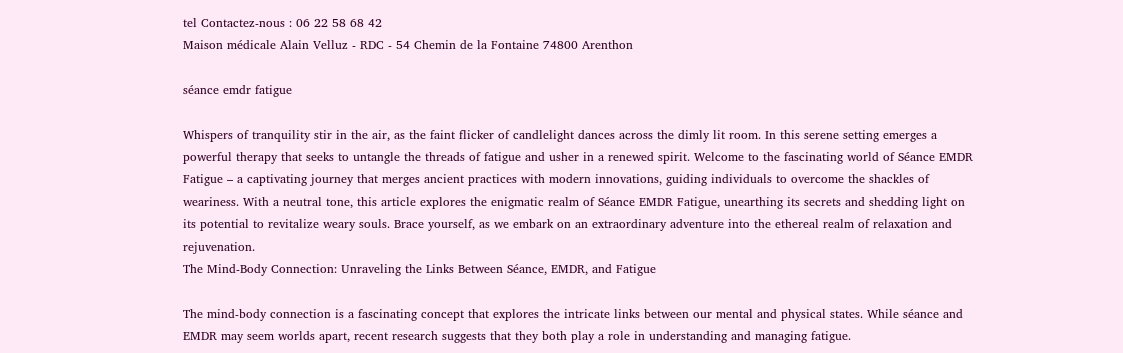tel Contactez-nous : 06 22 58 68 42
Maison médicale Alain Velluz - RDC - 54 Chemin de la Fontaine 74800 Arenthon

séance emdr fatigue

Whispers of tranquility stir in the air, as the faint flicker of candlelight dances across the dimly lit room. In this serene setting emerges a powerful therapy that seeks to untangle the threads of fatigue and usher in a renewed spirit. Welcome to the fascinating world of Séance EMDR Fatigue – a captivating journey that merges ancient practices with modern innovations, guiding individuals to overcome the shackles of weariness. With a neutral tone, this article explores the enigmatic realm of Séance EMDR Fatigue, unearthing its secrets and shedding light on its potential to revitalize weary souls. Brace yourself, as we embark on an extraordinary adventure into the ethereal realm of relaxation and rejuvenation.
The Mind-Body Connection: Unraveling the Links Between Séance, EMDR, and Fatigue

The mind-body connection is a fascinating concept that explores the intricate links between our mental and physical states. While séance and EMDR may seem worlds apart, recent research suggests that they both play a role in understanding and managing fatigue.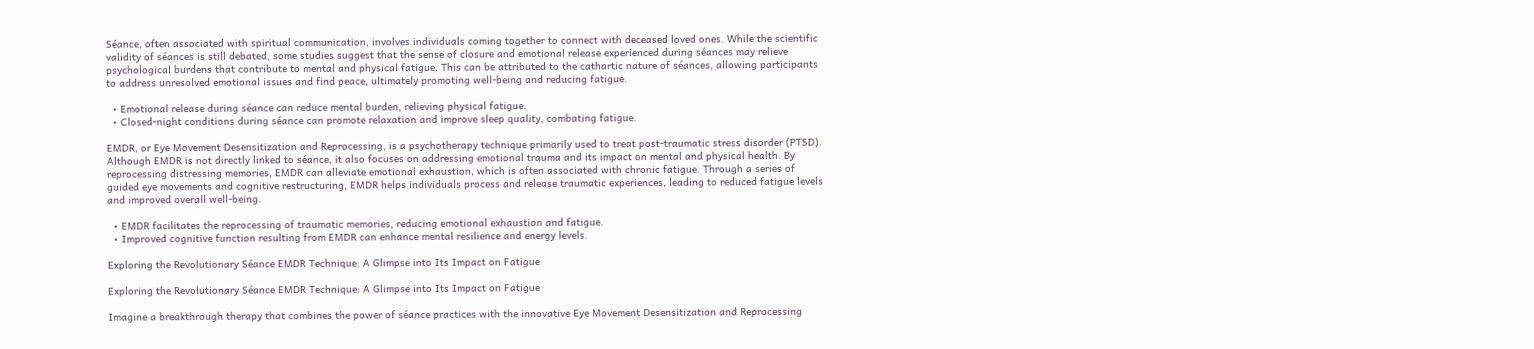Séance, often associated with spiritual communication, involves individuals coming together to connect with deceased loved ones. While the scientific validity of séances is still debated, some studies suggest that the sense of closure and emotional release experienced during séances may relieve psychological burdens that contribute to mental and physical fatigue. This can be attributed to the cathartic nature of séances, allowing participants to address unresolved emotional issues and find peace, ultimately promoting well-being and reducing fatigue.

  • Emotional release during séance can reduce mental burden, relieving physical fatigue.
  • Closed-night conditions during séance can promote relaxation and improve sleep quality, combating fatigue.

EMDR, or Eye Movement Desensitization and Reprocessing, is a psychotherapy technique primarily used to treat post-traumatic stress disorder (PTSD). Although EMDR is not directly linked to séance, it also focuses on addressing emotional trauma and its impact on mental and physical health. By reprocessing distressing memories, EMDR can alleviate emotional exhaustion, which is often associated with chronic fatigue. Through a series of guided eye movements and cognitive restructuring, EMDR helps individuals process and release traumatic experiences, leading to reduced fatigue levels and improved overall well-being.

  • EMDR facilitates the reprocessing of traumatic memories, reducing emotional exhaustion and fatigue.
  • Improved cognitive function resulting from EMDR can enhance mental resilience and energy levels.

Exploring the Revolutionary Séance EMDR Technique: A Glimpse into Its Impact on Fatigue

Exploring the Revolutionary Séance EMDR Technique: A Glimpse into Its Impact on Fatigue

Imagine a breakthrough therapy that combines the power of séance practices with the innovative Eye Movement Desensitization and Reprocessing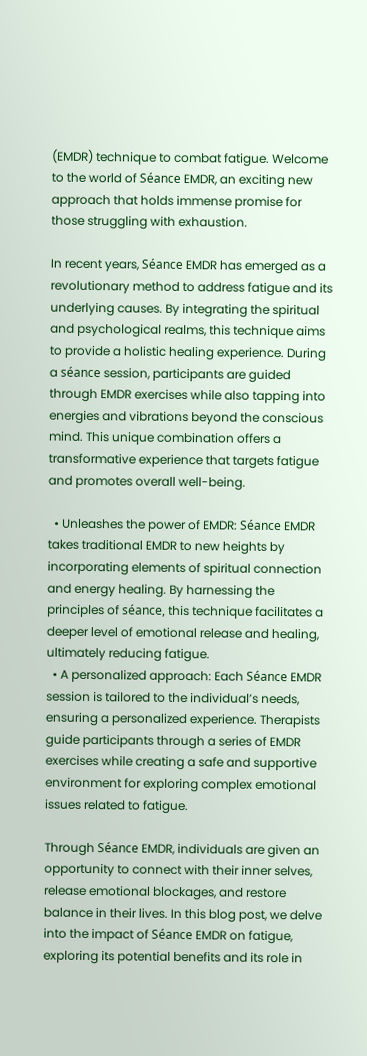(EMDR) technique to combat fatigue. Welcome to the world of Séance EMDR, an exciting new approach that holds immense promise for those struggling with exhaustion.

In recent years, Séance EMDR has emerged as a revolutionary method to address fatigue and its underlying causes. By integrating the spiritual and psychological realms, this technique aims to provide a holistic healing experience. During a séance session, participants are guided through EMDR exercises while also tapping into energies and vibrations beyond the conscious mind. This unique combination offers a transformative experience that targets fatigue and promotes overall well-being.

  • Unleashes the power of EMDR: Séance EMDR takes traditional EMDR to new heights by incorporating elements of spiritual connection and energy healing. By harnessing the principles of séance, this technique facilitates a deeper level of emotional release and healing, ultimately reducing fatigue.
  • A personalized approach: Each Séance EMDR session is tailored to the individual’s needs, ensuring a personalized experience. Therapists guide participants through a series of EMDR exercises while creating a safe and supportive environment for exploring complex emotional issues related to fatigue.

Through Séance EMDR, individuals are given an opportunity to connect with their inner selves, release emotional blockages, and restore balance in their lives. In this blog post, we delve into the impact of Séance EMDR on fatigue, exploring its potential benefits and its role in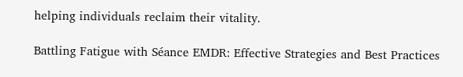helping individuals reclaim their vitality.

Battling Fatigue with Séance EMDR: Effective Strategies and Best Practices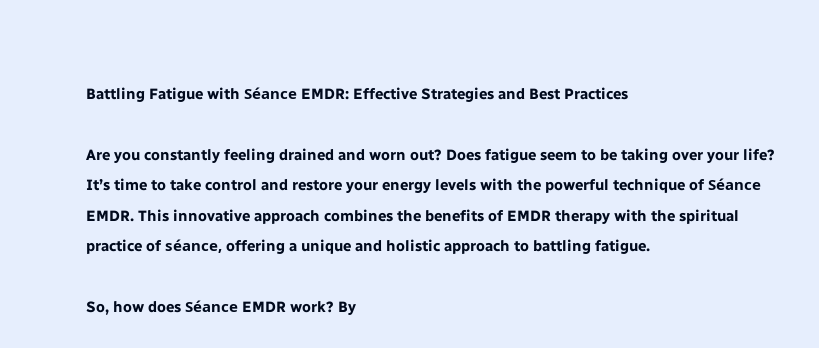Battling Fatigue with Séance EMDR: Effective Strategies and Best Practices

Are you constantly feeling drained and worn out? Does fatigue seem to be taking over your life? It’s time to take control and restore your energy levels with the powerful technique of Séance EMDR. This innovative approach combines the benefits of EMDR therapy with the spiritual practice of séance, offering a unique and holistic approach to battling fatigue.

So, how does Séance EMDR work? By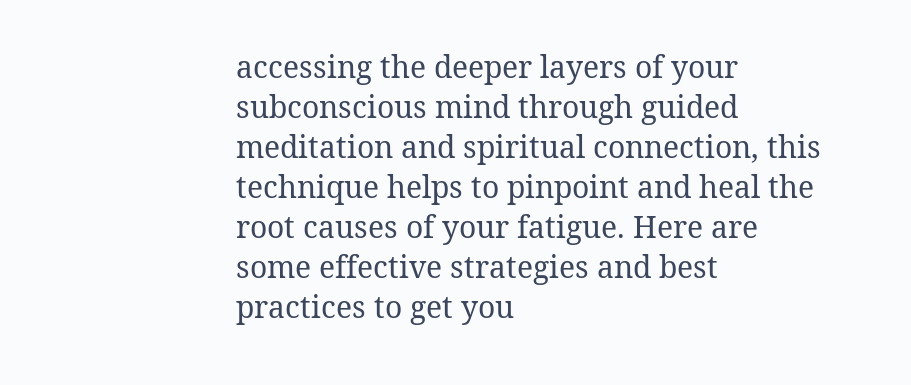accessing the deeper layers of your subconscious mind through guided meditation and spiritual connection, this technique helps to pinpoint and heal the root causes of your fatigue. Here are some effective strategies and best practices to get you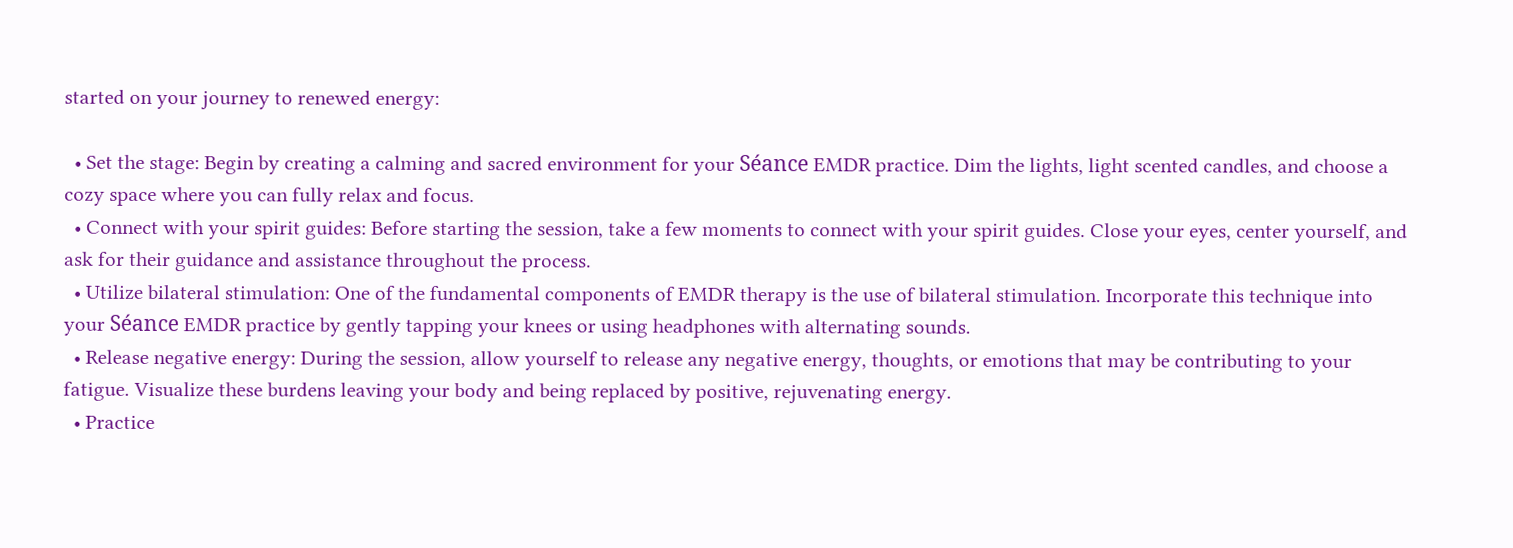started on your journey to renewed energy:

  • Set the stage: Begin by creating a calming and sacred environment for your Séance EMDR practice. Dim the lights, light scented candles, and choose a cozy space where you can fully relax and focus.
  • Connect with your spirit guides: Before starting the session, take a few moments to connect with your spirit guides. Close your eyes, center yourself, and ask for their guidance and assistance throughout the process.
  • Utilize bilateral stimulation: One of the fundamental components of EMDR therapy is the use of bilateral stimulation. Incorporate this technique into your Séance EMDR practice by gently tapping your knees or using headphones with alternating sounds.
  • Release negative energy: During the session, allow yourself to release any negative energy, thoughts, or emotions that may be contributing to your fatigue. Visualize these burdens leaving your body and being replaced by positive, rejuvenating energy.
  • Practice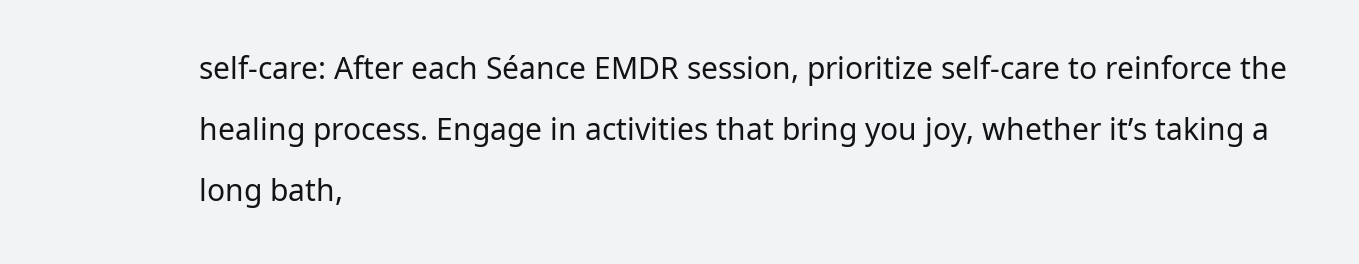self-care: After each Séance EMDR session, prioritize self-care to reinforce the healing process. Engage in activities that bring you joy, whether it’s taking a long bath,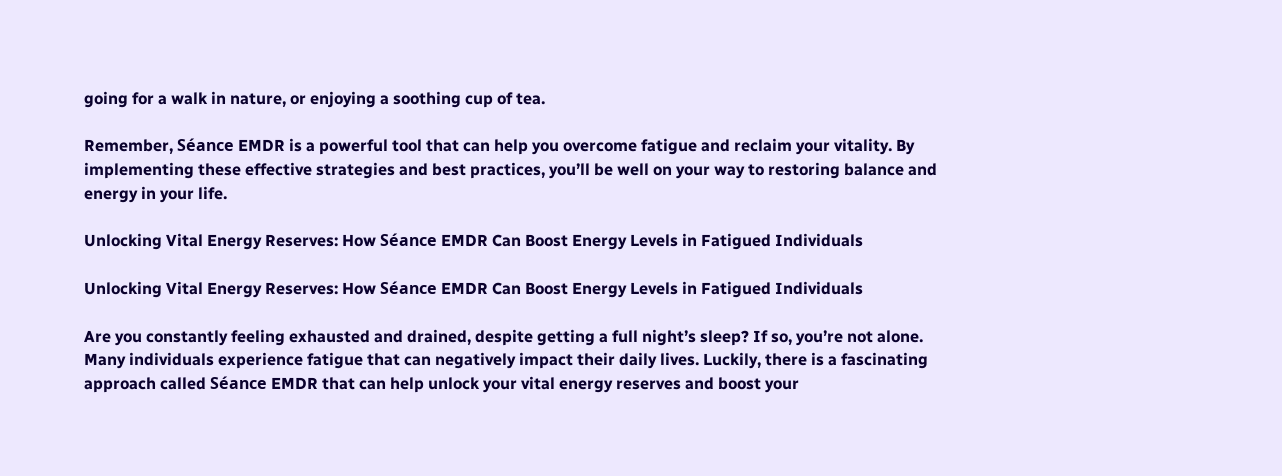going for a walk in nature, or enjoying a soothing cup of tea.

Remember, Séance EMDR is a powerful tool that can help you overcome fatigue and reclaim your vitality. By implementing these effective strategies and best practices, you’ll be well on your way to restoring balance and energy in your life.

Unlocking Vital Energy Reserves: How Séance EMDR Can Boost Energy Levels in Fatigued Individuals

Unlocking Vital Energy Reserves: How Séance EMDR Can Boost Energy Levels in Fatigued Individuals

Are you constantly feeling exhausted and drained, despite getting a full night’s sleep? If so, you’re not alone. Many individuals experience fatigue that can negatively impact their daily lives. Luckily, there is a fascinating approach called Séance EMDR that can help unlock your vital energy reserves and boost your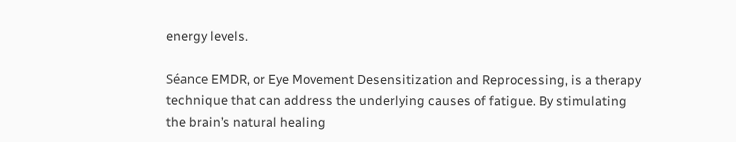energy levels.

Séance EMDR, or Eye Movement Desensitization and Reprocessing, is a therapy technique that can address the underlying causes of fatigue. By stimulating the brain’s natural healing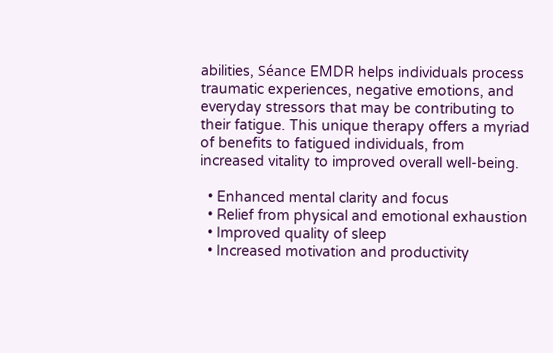abilities, Séance EMDR helps individuals process traumatic experiences, negative emotions, and everyday stressors that may be contributing to their fatigue. This unique therapy offers a myriad of benefits to fatigued individuals, from increased vitality to improved overall well-being.

  • Enhanced mental clarity and focus
  • Relief from physical and emotional exhaustion
  • Improved quality of sleep
  • Increased motivation and productivity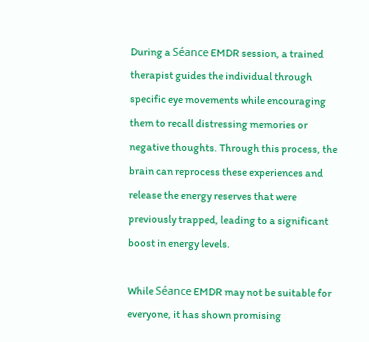During a Séance EMDR session, a trained therapist guides the individual through specific eye movements while encouraging them to recall distressing memories or negative thoughts. Through this process, the brain can reprocess these experiences and release the energy reserves that were previously trapped, leading to a significant boost in energy levels.

While Séance EMDR may not be suitable for everyone, it has shown promising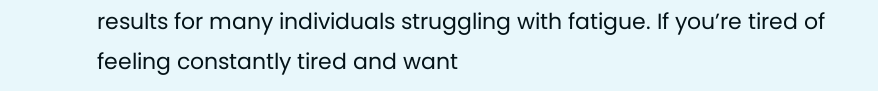results for many individuals struggling with fatigue. If you’re tired of feeling constantly tired and want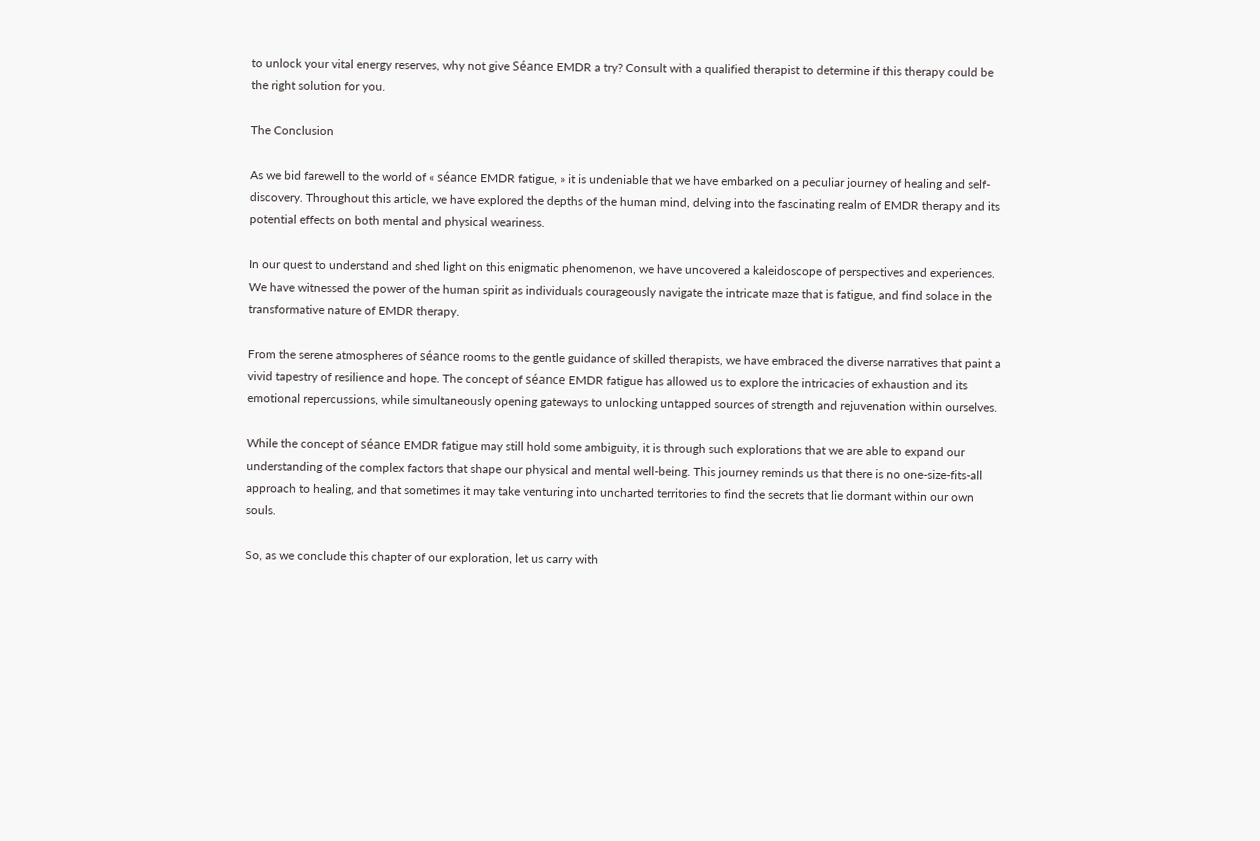to unlock your vital energy reserves, why not give Séance EMDR a try? Consult with a qualified therapist to determine if this therapy could be the right solution for you.

The Conclusion

As we bid farewell to the world of « séance EMDR fatigue, » it is undeniable that we have embarked on a peculiar journey of healing and self-discovery. Throughout this article, we have explored the depths of the human mind, delving into the fascinating realm of EMDR therapy and its potential effects on both mental and physical weariness.

In our quest to understand and shed light on this enigmatic phenomenon, we have uncovered a kaleidoscope of perspectives and experiences. We have witnessed the power of the human spirit as individuals courageously navigate the intricate maze that is fatigue, and find solace in the transformative nature of EMDR therapy.

From the serene atmospheres of séance rooms to the gentle guidance of skilled therapists, we have embraced the diverse narratives that paint a vivid tapestry of resilience and hope. The concept of séance EMDR fatigue has allowed us to explore the intricacies of exhaustion and its emotional repercussions, while simultaneously opening gateways to unlocking untapped sources of strength and rejuvenation within ourselves.

While the concept of séance EMDR fatigue may still hold some ambiguity, it is through such explorations that we are able to expand our understanding of the complex factors that shape our physical and mental well-being. This journey reminds us that there is no one-size-fits-all approach to healing, and that sometimes it may take venturing into uncharted territories to find the secrets that lie dormant within our own souls.

So, as we conclude this chapter of our exploration, let us carry with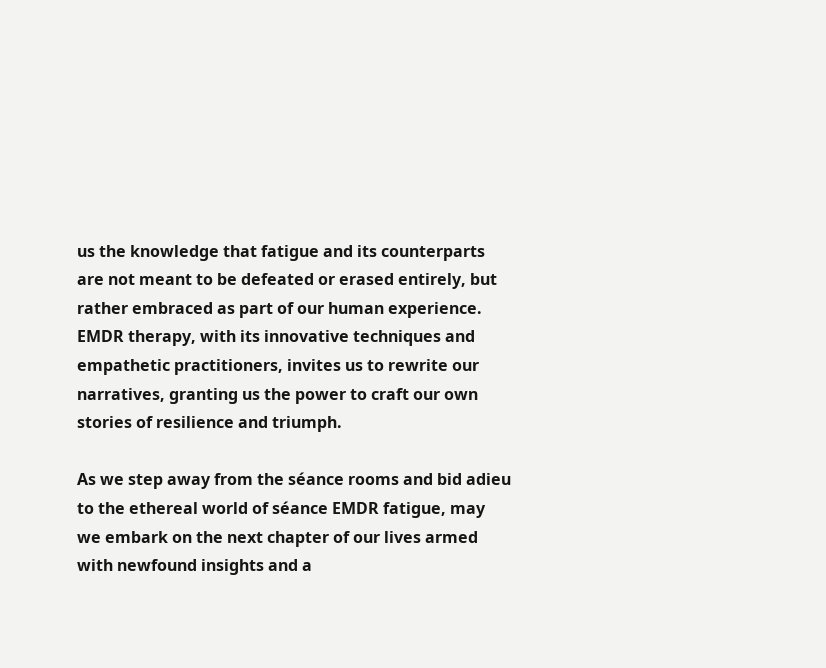us the knowledge that fatigue and its counterparts are not meant to be defeated or erased entirely, but rather embraced as part of our human experience. EMDR therapy, with its innovative techniques and empathetic practitioners, invites us to rewrite our narratives, granting us the power to craft our own stories of resilience and triumph.

As we step away from the séance rooms and bid adieu to the ethereal world of séance EMDR fatigue, may we embark on the next chapter of our lives armed with newfound insights and a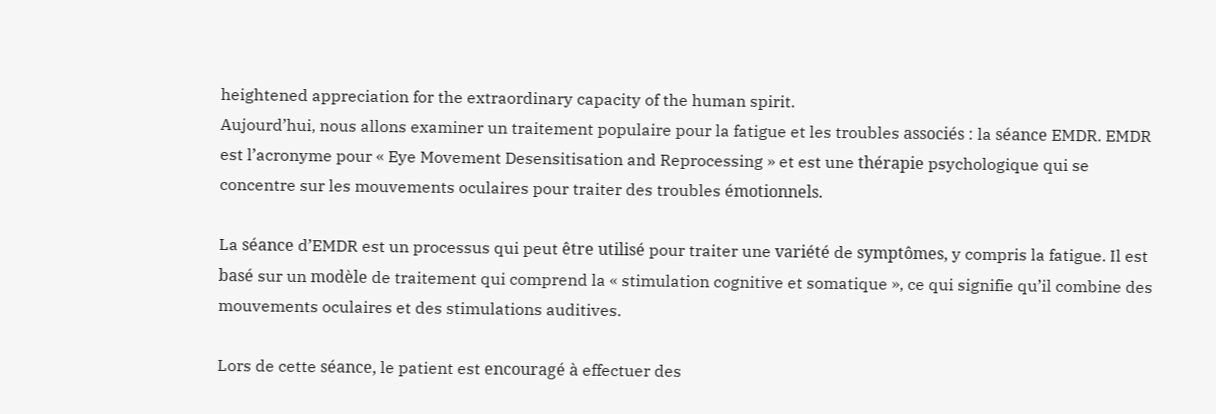heightened appreciation for the extraordinary capacity of the human spirit.
Aujourd’hui, nous allons examiner un traitement populaire pour la fatigue et les troubles associés : la séance EMDR. EMDR est l’acronyme pour « Eye Movement Desensitisation and Reprocessing » et est une thérapie psychologique qui se concentre sur les mouvements oculaires pour traiter des troubles émotionnels.

La séance d’EMDR est un processus qui peut être utilisé pour traiter une variété de symptômes, y compris la fatigue. Il est basé sur un modèle de traitement qui comprend la « stimulation cognitive et somatique », ce qui signifie qu’il combine des mouvements oculaires et des stimulations auditives.

Lors de cette séance, le patient est encouragé à effectuer des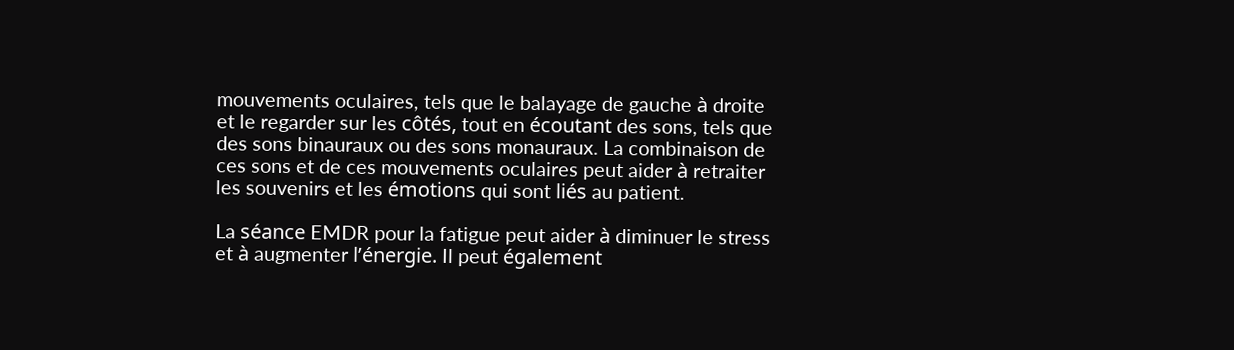mouvements oculaires, tels que le balayage de gauche à droite et le regarder sur les côtés, tout en écoutant des sons, tels que des sons binauraux ou des sons monauraux. La combinaison de ces sons et de ces mouvements oculaires peut aider à retraiter les souvenirs et les émotions qui sont liés au patient.

La séance EMDR pour la fatigue peut aider à diminuer le stress et à augmenter l’énergie. Il peut également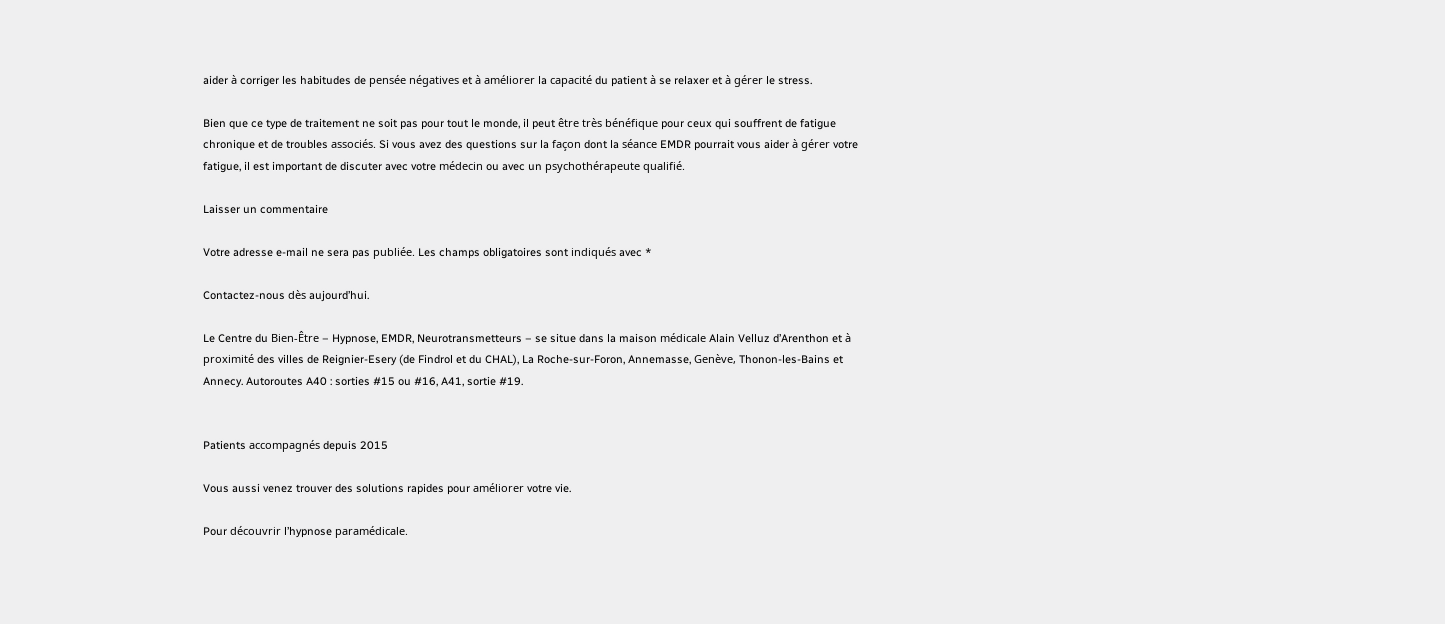aider à corriger les habitudes de pensée négatives et à améliorer la capacité du patient à se relaxer et à gérer le stress.

Bien que ce type de traitement ne soit pas pour tout le monde, il peut être très bénéfique pour ceux qui souffrent de fatigue chronique et de troubles associés. Si vous avez des questions sur la façon dont la séance EMDR pourrait vous aider à gérer votre fatigue, il est important de discuter avec votre médecin ou avec un psychothérapeute qualifié.

Laisser un commentaire

Votre adresse e-mail ne sera pas publiée. Les champs obligatoires sont indiqués avec *

Contactez-nous dès aujourd’hui.

Le Centre du Bien-Être – Hypnose, EMDR, Neurotransmetteurs – se situe dans la maison médicale Alain Velluz d’Arenthon et à proximité des villes de Reignier-Esery (de Findrol et du CHAL), La Roche-sur-Foron, Annemasse, Genève, Thonon-les-Bains et Annecy. Autoroutes A40 : sorties #15 ou #16, A41, sortie #19.


Patients accompagnés depuis 2015

Vous aussi venez trouver des solutions rapides pour améliorer votre vie.

Pour découvrir l’hypnose paramédicale.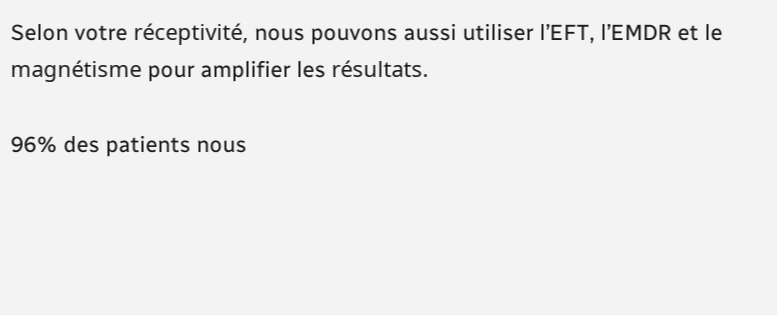Selon votre réceptivité, nous pouvons aussi utiliser l’EFT, l’EMDR et le magnétisme pour amplifier les résultats.

96% des patients nous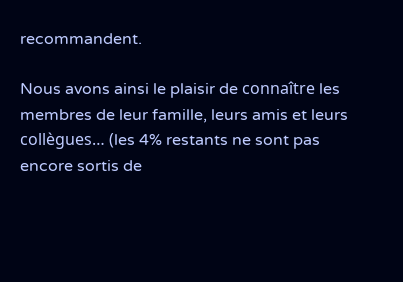recommandent.

Nous avons ainsi le plaisir de connaître les membres de leur famille, leurs amis et leurs collègues… (les 4% restants ne sont pas encore sortis de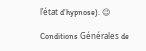l’état d’hypnose). 😉

Conditions Générales de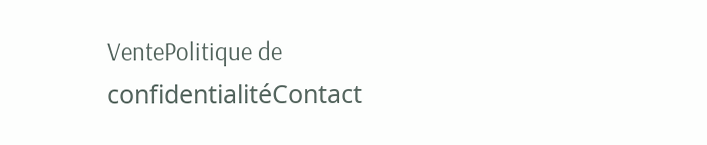VentePolitique de confidentialitéContact